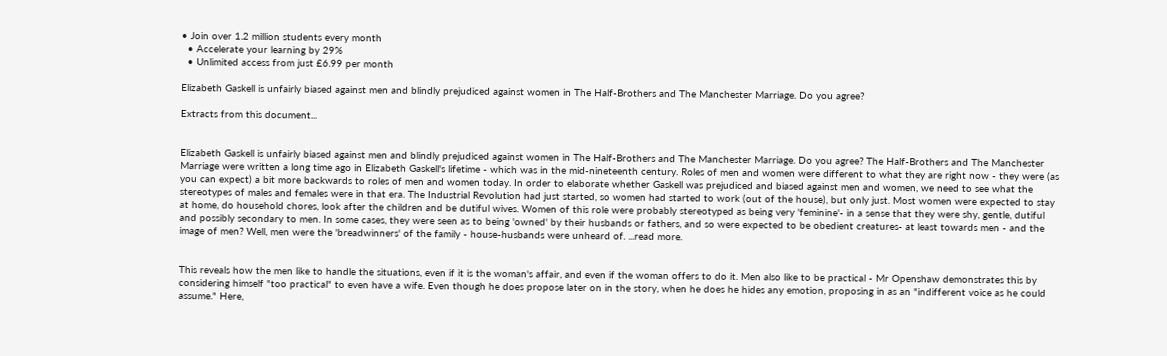• Join over 1.2 million students every month
  • Accelerate your learning by 29%
  • Unlimited access from just £6.99 per month

Elizabeth Gaskell is unfairly biased against men and blindly prejudiced against women in The Half-Brothers and The Manchester Marriage. Do you agree?

Extracts from this document...


Elizabeth Gaskell is unfairly biased against men and blindly prejudiced against women in The Half-Brothers and The Manchester Marriage. Do you agree? The Half-Brothers and The Manchester Marriage were written a long time ago in Elizabeth Gaskell's lifetime - which was in the mid-nineteenth century. Roles of men and women were different to what they are right now - they were (as you can expect) a bit more backwards to roles of men and women today. In order to elaborate whether Gaskell was prejudiced and biased against men and women, we need to see what the stereotypes of males and females were in that era. The Industrial Revolution had just started, so women had started to work (out of the house), but only just. Most women were expected to stay at home, do household chores, look after the children and be dutiful wives. Women of this role were probably stereotyped as being very 'feminine'- in a sense that they were shy, gentle, dutiful and possibly secondary to men. In some cases, they were seen as to being 'owned' by their husbands or fathers, and so were expected to be obedient creatures- at least towards men - and the image of men? Well, men were the 'breadwinners' of the family - house-husbands were unheard of. ...read more.


This reveals how the men like to handle the situations, even if it is the woman's affair, and even if the woman offers to do it. Men also like to be practical - Mr Openshaw demonstrates this by considering himself "too practical" to even have a wife. Even though he does propose later on in the story, when he does he hides any emotion, proposing in as an "indifferent voice as he could assume." Here,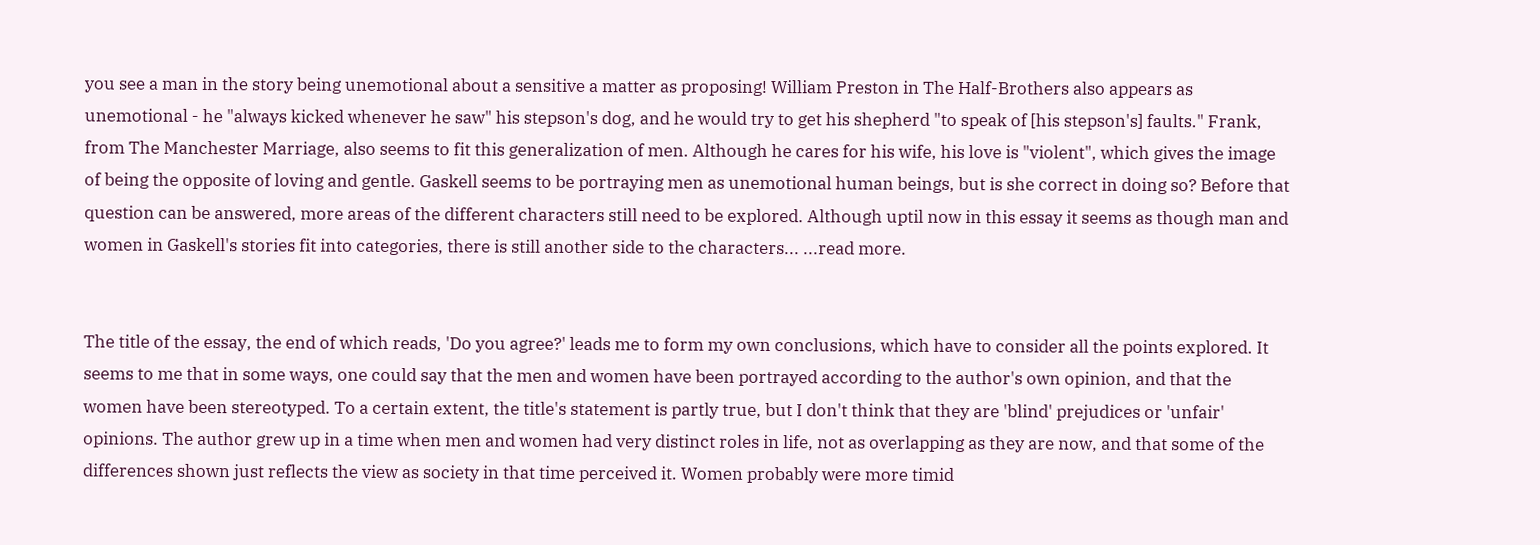you see a man in the story being unemotional about a sensitive a matter as proposing! William Preston in The Half-Brothers also appears as unemotional - he "always kicked whenever he saw" his stepson's dog, and he would try to get his shepherd "to speak of [his stepson's] faults." Frank, from The Manchester Marriage, also seems to fit this generalization of men. Although he cares for his wife, his love is "violent", which gives the image of being the opposite of loving and gentle. Gaskell seems to be portraying men as unemotional human beings, but is she correct in doing so? Before that question can be answered, more areas of the different characters still need to be explored. Although uptil now in this essay it seems as though man and women in Gaskell's stories fit into categories, there is still another side to the characters... ...read more.


The title of the essay, the end of which reads, 'Do you agree?' leads me to form my own conclusions, which have to consider all the points explored. It seems to me that in some ways, one could say that the men and women have been portrayed according to the author's own opinion, and that the women have been stereotyped. To a certain extent, the title's statement is partly true, but I don't think that they are 'blind' prejudices or 'unfair' opinions. The author grew up in a time when men and women had very distinct roles in life, not as overlapping as they are now, and that some of the differences shown just reflects the view as society in that time perceived it. Women probably were more timid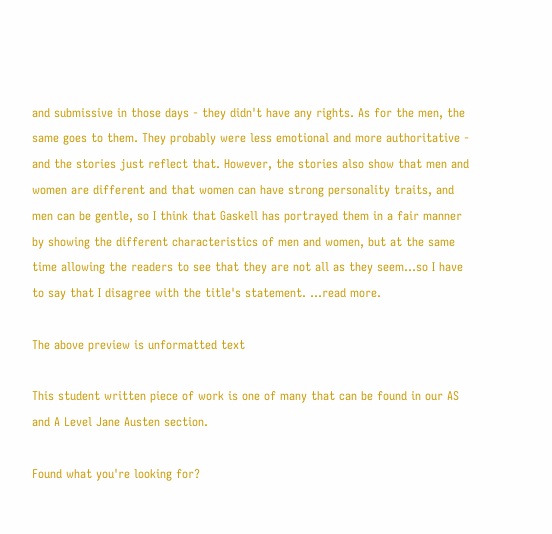and submissive in those days - they didn't have any rights. As for the men, the same goes to them. They probably were less emotional and more authoritative - and the stories just reflect that. However, the stories also show that men and women are different and that women can have strong personality traits, and men can be gentle, so I think that Gaskell has portrayed them in a fair manner by showing the different characteristics of men and women, but at the same time allowing the readers to see that they are not all as they seem...so I have to say that I disagree with the title's statement. ...read more.

The above preview is unformatted text

This student written piece of work is one of many that can be found in our AS and A Level Jane Austen section.

Found what you're looking for?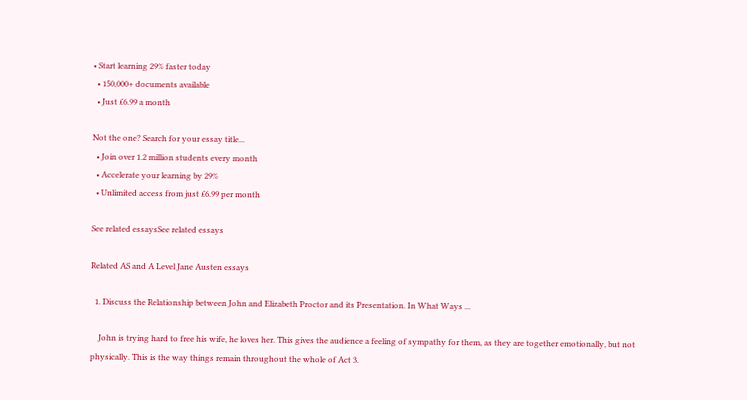• Start learning 29% faster today
  • 150,000+ documents available
  • Just £6.99 a month

Not the one? Search for your essay title...
  • Join over 1.2 million students every month
  • Accelerate your learning by 29%
  • Unlimited access from just £6.99 per month

See related essaysSee related essays

Related AS and A Level Jane Austen essays

  1. Discuss the Relationship between John and Elizabeth Proctor and its Presentation. In What Ways ...

    John is trying hard to free his wife, he loves her. This gives the audience a feeling of sympathy for them, as they are together emotionally, but not physically. This is the way things remain throughout the whole of Act 3.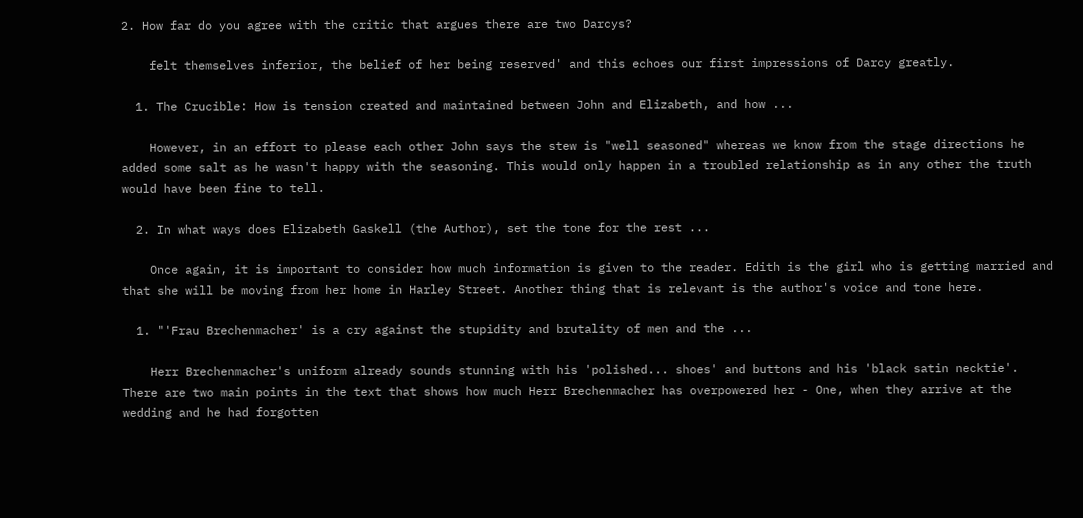2. How far do you agree with the critic that argues there are two Darcys?

    felt themselves inferior, the belief of her being reserved' and this echoes our first impressions of Darcy greatly.

  1. The Crucible: How is tension created and maintained between John and Elizabeth, and how ...

    However, in an effort to please each other John says the stew is "well seasoned" whereas we know from the stage directions he added some salt as he wasn't happy with the seasoning. This would only happen in a troubled relationship as in any other the truth would have been fine to tell.

  2. In what ways does Elizabeth Gaskell (the Author), set the tone for the rest ...

    Once again, it is important to consider how much information is given to the reader. Edith is the girl who is getting married and that she will be moving from her home in Harley Street. Another thing that is relevant is the author's voice and tone here.

  1. "'Frau Brechenmacher' is a cry against the stupidity and brutality of men and the ...

    Herr Brechenmacher's uniform already sounds stunning with his 'polished... shoes' and buttons and his 'black satin necktie'. There are two main points in the text that shows how much Herr Brechenmacher has overpowered her - One, when they arrive at the wedding and he had forgotten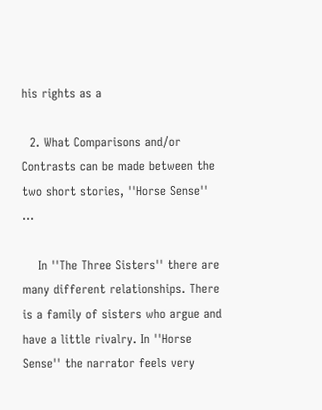his rights as a

  2. What Comparisons and/or Contrasts can be made between the two short stories, ''Horse Sense'' ...

    In ''The Three Sisters'' there are many different relationships. There is a family of sisters who argue and have a little rivalry. In ''Horse Sense'' the narrator feels very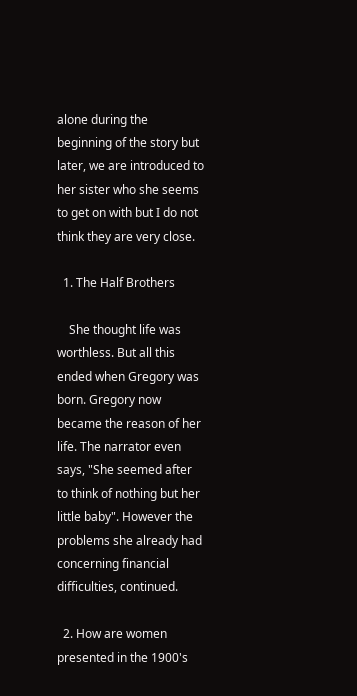alone during the beginning of the story but later, we are introduced to her sister who she seems to get on with but I do not think they are very close.

  1. The Half Brothers

    She thought life was worthless. But all this ended when Gregory was born. Gregory now became the reason of her life. The narrator even says, "She seemed after to think of nothing but her little baby". However the problems she already had concerning financial difficulties, continued.

  2. How are women presented in the 1900's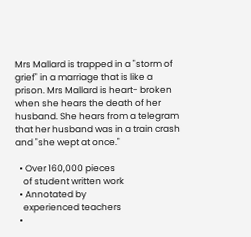Mrs Mallard is trapped in a "storm of grief" in a marriage that is like a prison. Mrs Mallard is heart- broken when she hears the death of her husband. She hears from a telegram that her husband was in a train crash and "she wept at once."

  • Over 160,000 pieces
    of student written work
  • Annotated by
    experienced teachers
  •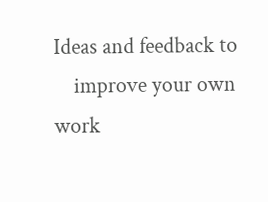Ideas and feedback to
    improve your own work